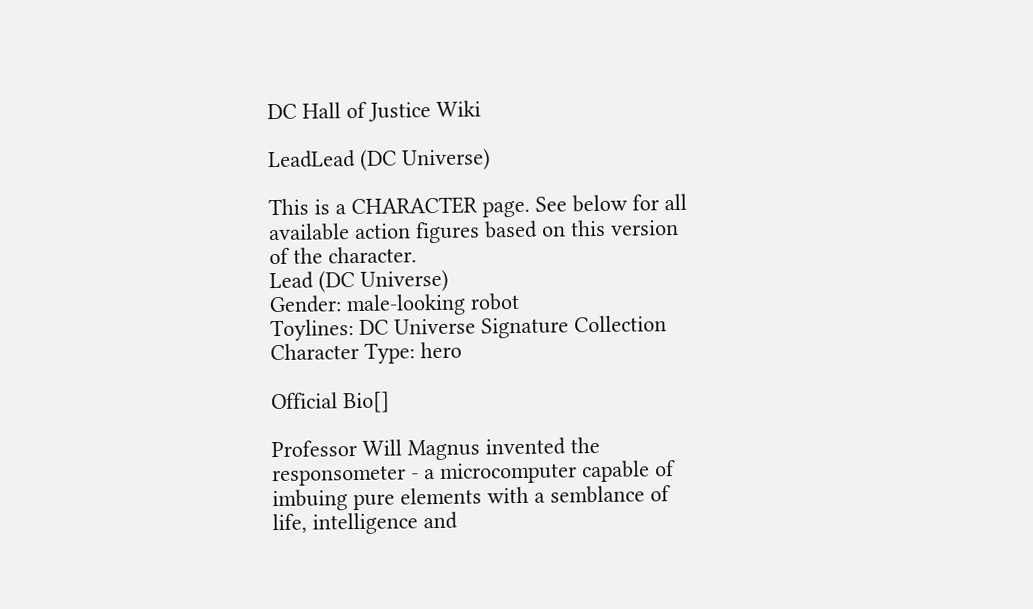DC Hall of Justice Wiki

LeadLead (DC Universe)

This is a CHARACTER page. See below for all available action figures based on this version of the character.
Lead (DC Universe)
Gender: male-looking robot
Toylines: DC Universe Signature Collection
Character Type: hero

Official Bio[]

Professor Will Magnus invented the responsometer - a microcomputer capable of imbuing pure elements with a semblance of life, intelligence and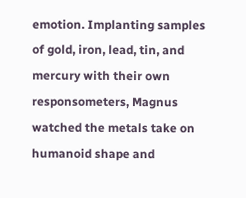emotion. Implanting samples of gold, iron, lead, tin, and mercury with their own responsometers, Magnus watched the metals take on humanoid shape and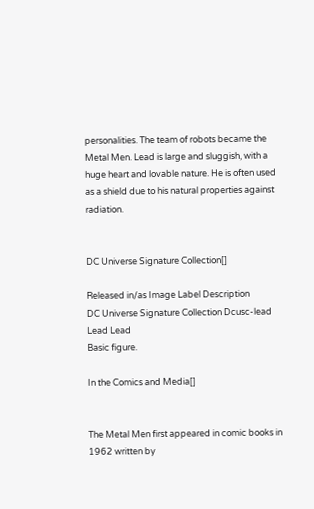personalities. The team of robots became the Metal Men. Lead is large and sluggish, with a huge heart and lovable nature. He is often used as a shield due to his natural properties against radiation.


DC Universe Signature Collection[]

Released in/as Image Label Description
DC Universe Signature Collection Dcusc-lead Lead Lead
Basic figure.

In the Comics and Media[]


The Metal Men first appeared in comic books in 1962 written by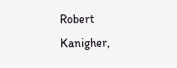Robert Kanigher,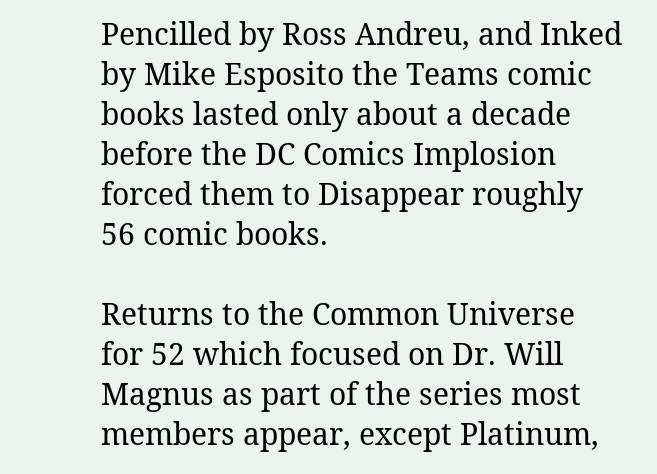Pencilled by Ross Andreu, and Inked by Mike Esposito the Teams comic books lasted only about a decade before the DC Comics Implosion forced them to Disappear roughly 56 comic books.

Returns to the Common Universe for 52 which focused on Dr. Will Magnus as part of the series most members appear, except Platinum,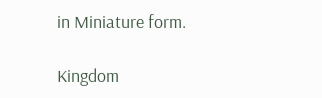in Miniature form.

Kingdom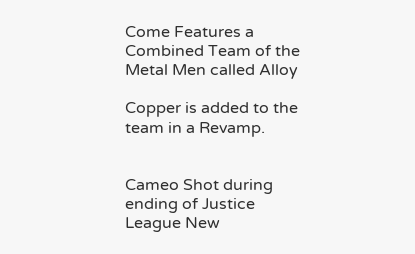Come Features a Combined Team of the Metal Men called Alloy

Copper is added to the team in a Revamp.


Cameo Shot during ending of Justice League New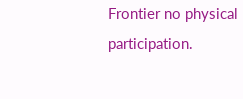Frontier no physical participation.